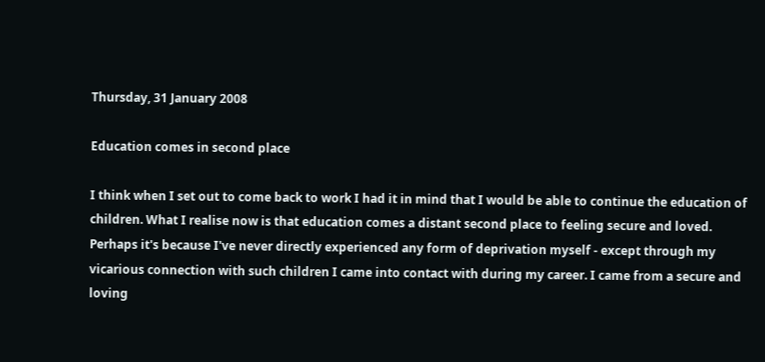Thursday, 31 January 2008

Education comes in second place

I think when I set out to come back to work I had it in mind that I would be able to continue the education of children. What I realise now is that education comes a distant second place to feeling secure and loved. Perhaps it's because I've never directly experienced any form of deprivation myself - except through my vicarious connection with such children I came into contact with during my career. I came from a secure and loving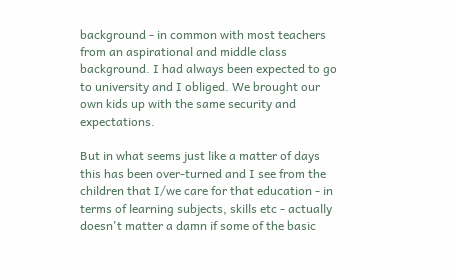background - in common with most teachers from an aspirational and middle class background. I had always been expected to go to university and I obliged. We brought our own kids up with the same security and expectations.

But in what seems just like a matter of days this has been over-turned and I see from the children that I/we care for that education - in terms of learning subjects, skills etc - actually doesn't matter a damn if some of the basic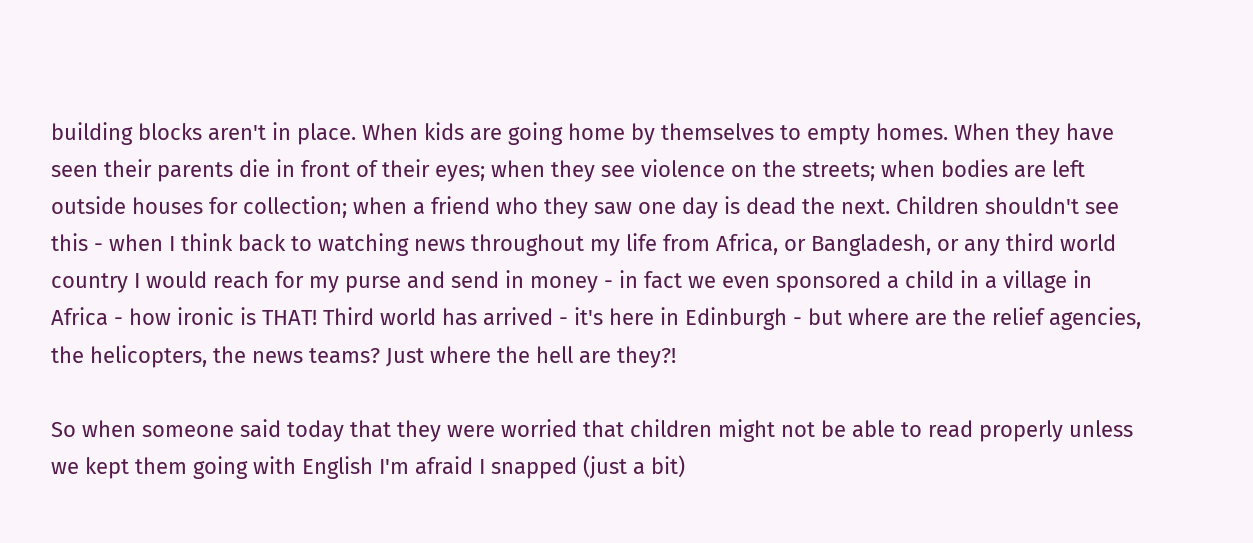building blocks aren't in place. When kids are going home by themselves to empty homes. When they have seen their parents die in front of their eyes; when they see violence on the streets; when bodies are left outside houses for collection; when a friend who they saw one day is dead the next. Children shouldn't see this - when I think back to watching news throughout my life from Africa, or Bangladesh, or any third world country I would reach for my purse and send in money - in fact we even sponsored a child in a village in Africa - how ironic is THAT! Third world has arrived - it's here in Edinburgh - but where are the relief agencies, the helicopters, the news teams? Just where the hell are they?!

So when someone said today that they were worried that children might not be able to read properly unless we kept them going with English I'm afraid I snapped (just a bit)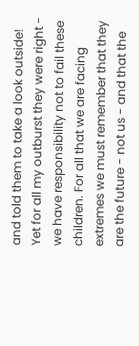and told them to take a look outside! Yet for all my outburst they were right - we have responsibility not to fail these children. For all that we are facing extremes we must remember that they are the future - not us - and that the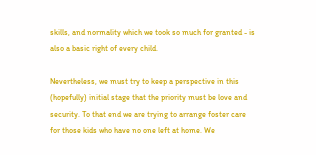skills, and normality which we took so much for granted - is also a basic right of every child.

Nevertheless, we must try to keep a perspective in this (hopefully) initial stage that the priority must be love and security. To that end we are trying to arrange foster care for those kids who have no one left at home. We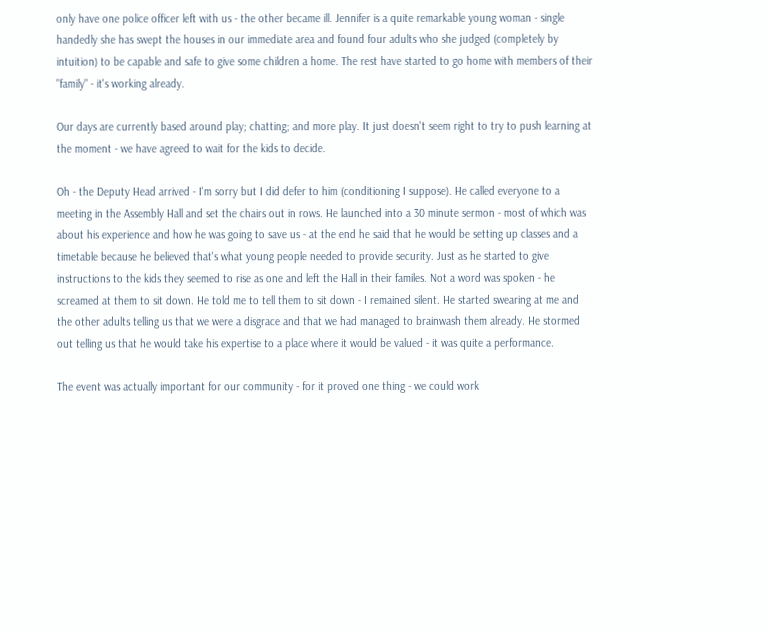only have one police officer left with us - the other became ill. Jennifer is a quite remarkable young woman - single handedly she has swept the houses in our immediate area and found four adults who she judged (completely by intuition) to be capable and safe to give some children a home. The rest have started to go home with members of their "family" - it's working already.

Our days are currently based around play; chatting; and more play. It just doesn't seem right to try to push learning at the moment - we have agreed to wait for the kids to decide.

Oh - the Deputy Head arrived - I'm sorry but I did defer to him (conditioning I suppose). He called everyone to a meeting in the Assembly Hall and set the chairs out in rows. He launched into a 30 minute sermon - most of which was about his experience and how he was going to save us - at the end he said that he would be setting up classes and a timetable because he believed that's what young people needed to provide security. Just as he started to give instructions to the kids they seemed to rise as one and left the Hall in their familes. Not a word was spoken - he screamed at them to sit down. He told me to tell them to sit down - I remained silent. He started swearing at me and the other adults telling us that we were a disgrace and that we had managed to brainwash them already. He stormed out telling us that he would take his expertise to a place where it would be valued - it was quite a performance.

The event was actually important for our community - for it proved one thing - we could work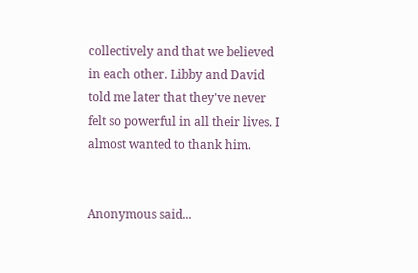collectively and that we believed in each other. Libby and David told me later that they've never felt so powerful in all their lives. I almost wanted to thank him.


Anonymous said...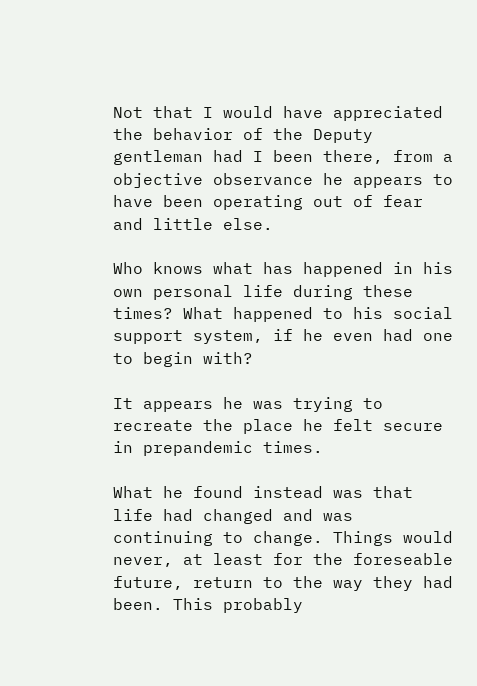Not that I would have appreciated the behavior of the Deputy gentleman had I been there, from a objective observance he appears to have been operating out of fear and little else.

Who knows what has happened in his own personal life during these times? What happened to his social support system, if he even had one to begin with?

It appears he was trying to recreate the place he felt secure in prepandemic times.

What he found instead was that life had changed and was continuing to change. Things would never, at least for the foreseable future, return to the way they had been. This probably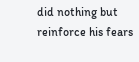did nothing but reinforce his fears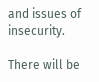and issues of insecurity.

There will be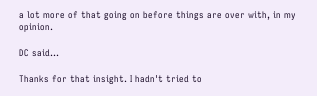a lot more of that going on before things are over with, in my opinion.

DC said...

Thanks for that insight. I hadn't tried to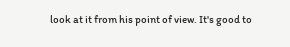look at it from his point of view. It's good to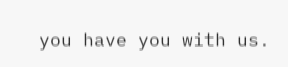you have you with us.